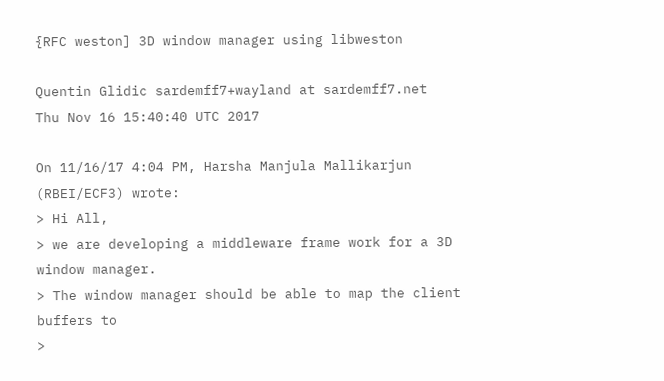{RFC weston] 3D window manager using libweston

Quentin Glidic sardemff7+wayland at sardemff7.net
Thu Nov 16 15:40:40 UTC 2017

On 11/16/17 4:04 PM, Harsha Manjula Mallikarjun (RBEI/ECF3) wrote:
> Hi All,
> we are developing a middleware frame work for a 3D window manager.
> The window manager should be able to map the client buffers to
>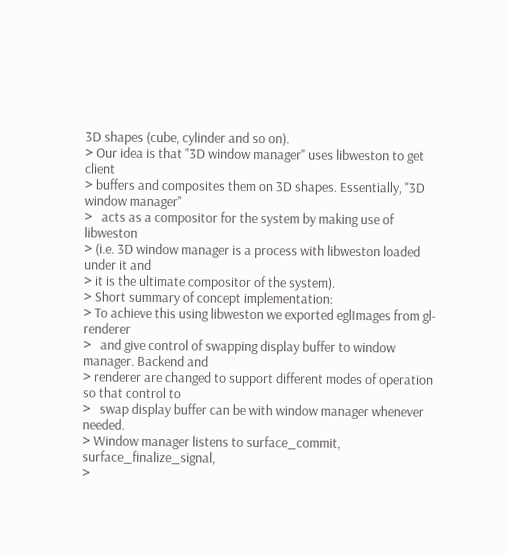3D shapes (cube, cylinder and so on).
> Our idea is that "3D window manager" uses libweston to get client
> buffers and composites them on 3D shapes. Essentially, "3D window manager"
>   acts as a compositor for the system by making use of libweston
> (i.e. 3D window manager is a process with libweston loaded under it and
> it is the ultimate compositor of the system).
> Short summary of concept implementation:
> To achieve this using libweston we exported eglImages from gl-renderer
>   and give control of swapping display buffer to window manager. Backend and
> renderer are changed to support different modes of operation so that control to
>   swap display buffer can be with window manager whenever needed.
> Window manager listens to surface_commit, surface_finalize_signal,
>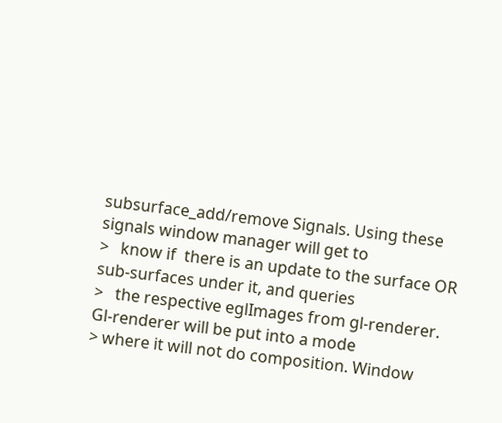subsurface_add/remove Signals. Using these signals window manager will get to
>   know if  there is an update to the surface OR sub-surfaces under it, and queries
>   the respective eglImages from gl-renderer. Gl-renderer will be put into a mode
> where it will not do composition. Window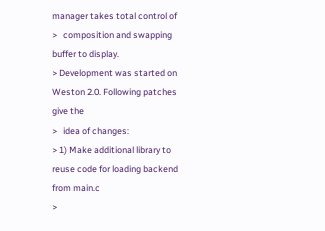manager takes total control of
>   composition and swapping buffer to display.
> Development was started on Weston 2.0. Following patches give the
>   idea of changes:
> 1) Make additional library to reuse code for loading backend from main.c
>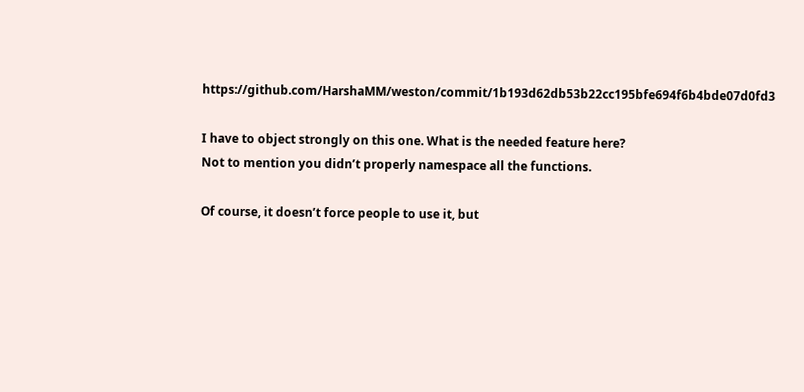https://github.com/HarshaMM/weston/commit/1b193d62db53b22cc195bfe694f6b4bde07d0fd3

I have to object strongly on this one. What is the needed feature here?
Not to mention you didn’t properly namespace all the functions.

Of course, it doesn’t force people to use it, but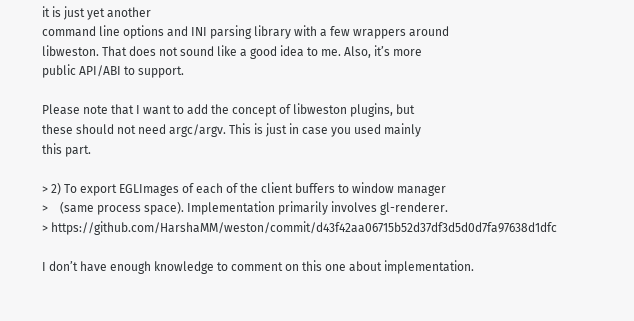it is just yet another
command line options and INI parsing library with a few wrappers around
libweston. That does not sound like a good idea to me. Also, it’s more
public API/ABI to support.

Please note that I want to add the concept of libweston plugins, but
these should not need argc/argv. This is just in case you used mainly
this part.

> 2) To export EGLImages of each of the client buffers to window manager
>    (same process space). Implementation primarily involves gl-renderer.
> https://github.com/HarshaMM/weston/commit/d43f42aa06715b52d37df3d5d0d7fa97638d1dfc

I don’t have enough knowledge to comment on this one about implementation.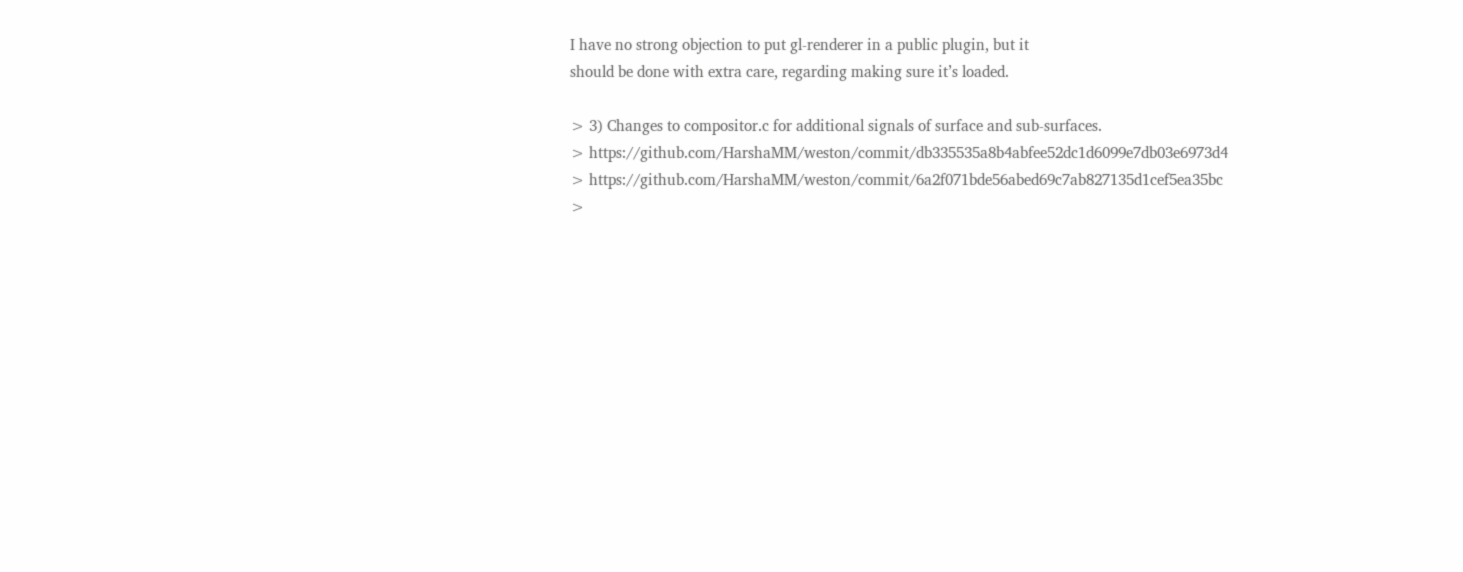I have no strong objection to put gl-renderer in a public plugin, but it
should be done with extra care, regarding making sure it’s loaded.

> 3) Changes to compositor.c for additional signals of surface and sub-surfaces.
> https://github.com/HarshaMM/weston/commit/db335535a8b4abfee52dc1d6099e7db03e6973d4
> https://github.com/HarshaMM/weston/commit/6a2f071bde56abed69c7ab827135d1cef5ea35bc
>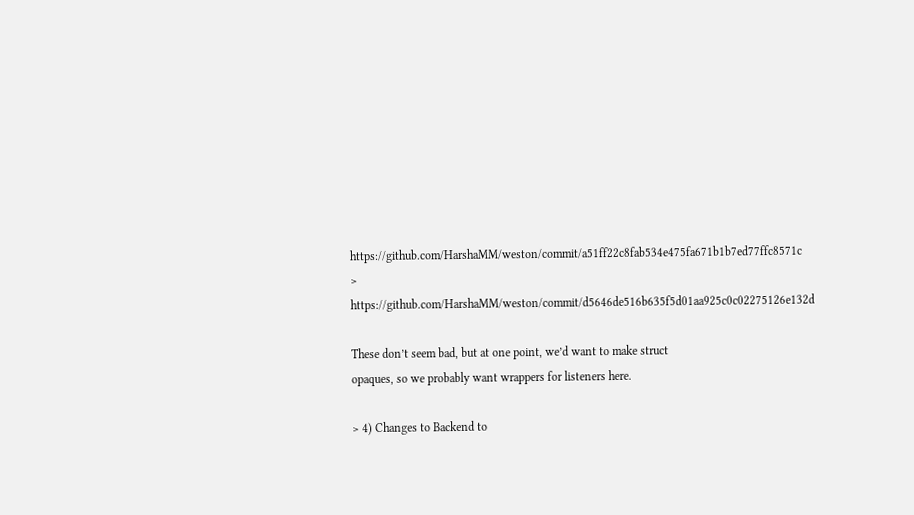https://github.com/HarshaMM/weston/commit/a51ff22c8fab534e475fa671b1b7ed77ffc8571c
> https://github.com/HarshaMM/weston/commit/d5646de516b635f5d01aa925c0c02275126e132d

These don’t seem bad, but at one point, we’d want to make struct
opaques, so we probably want wrappers for listeners here.

> 4) Changes to Backend to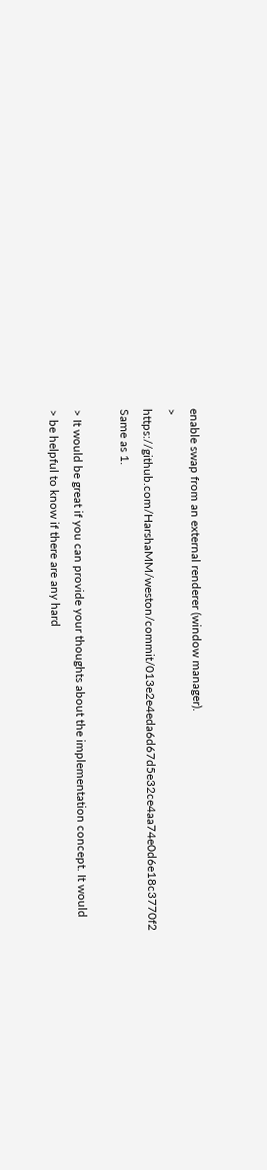enable swap from an external renderer (window manager).
> https://github.com/HarshaMM/weston/commit/013e2e4eda6d67d5e32ce4aa74e0d6e18c3770f2
Same as 1.

> It would be great if you can provide your thoughts about the implementation concept. It would
> be helpful to know if there are any hard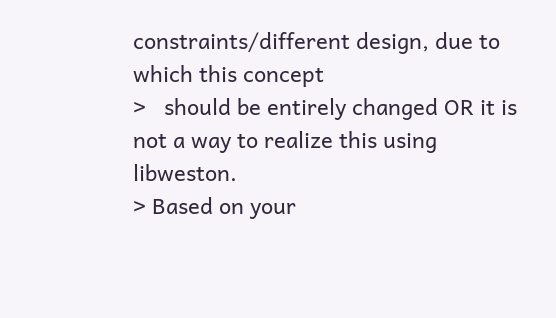constraints/different design, due to which this concept
>   should be entirely changed OR it is not a way to realize this using libweston.
> Based on your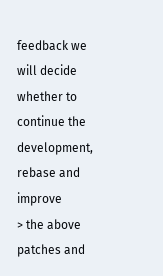feedback we will decide whether to continue the development, rebase and improve
> the above patches and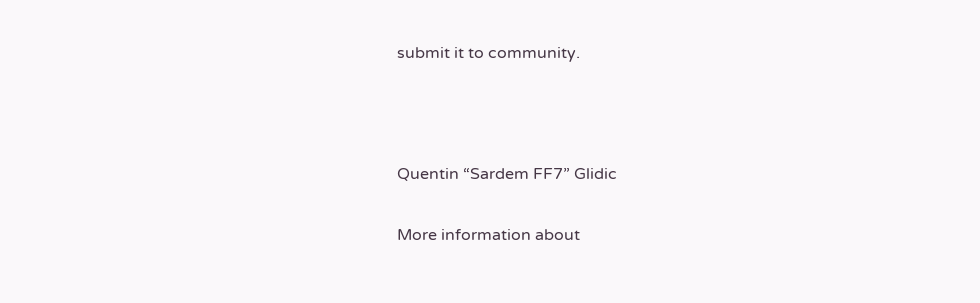submit it to community.



Quentin “Sardem FF7” Glidic

More information about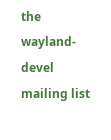the wayland-devel mailing list